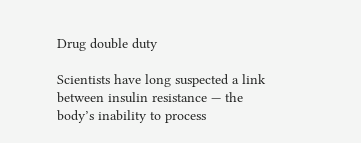Drug double duty

Scientists have long suspected a link between insulin resistance — the body’s inability to process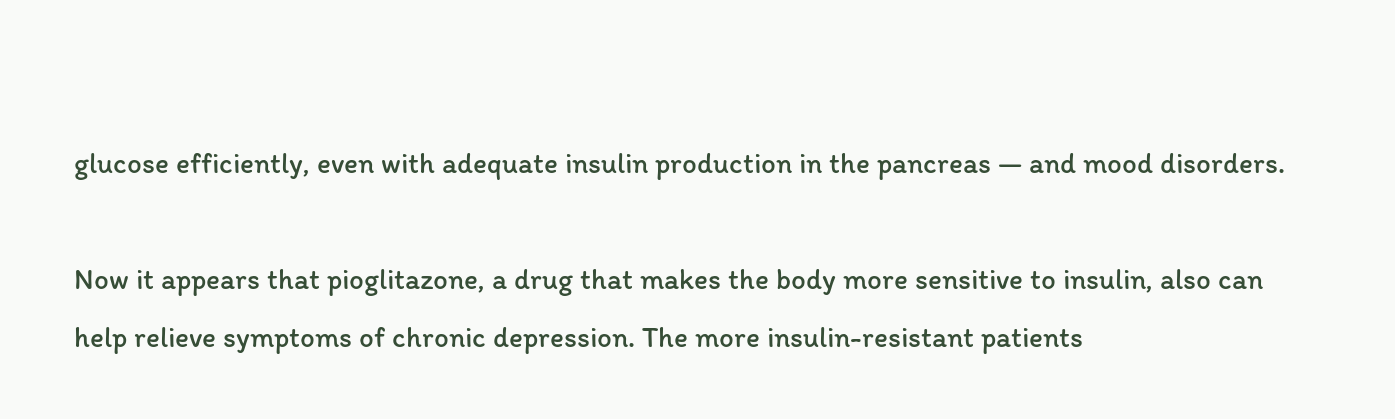glucose efficiently, even with adequate insulin production in the pancreas — and mood disorders.

Now it appears that pioglitazone, a drug that makes the body more sensitive to insulin, also can help relieve symptoms of chronic depression. The more insulin-resistant patients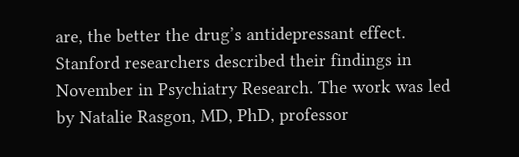are, the better the drug’s antidepressant effect. Stanford researchers described their findings in November in Psychiatry Research. The work was led by Natalie Rasgon, MD, PhD, professor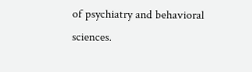of psychiatry and behavioral sciences.